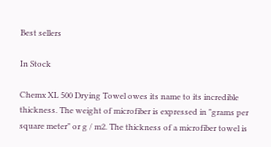Best sellers

In Stock

Chemx XL 500 Drying Towel owes its name to its incredible thickness. The weight of microfiber is expressed in "grams per square meter" or g / m2. The thickness of a microfiber towel is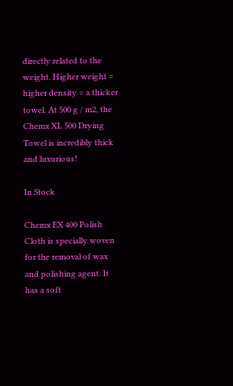directly related to the weight. Higher weight = higher density = a thicker towel. At 500 g / m2, the Chemx XL 500 Drying Towel is incredibly thick and luxurious!

In Stock

Chemx EX 400 Polish Cloth is specially woven for the removal of wax and polishing agent. It has a soft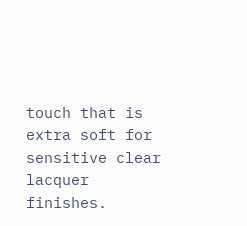touch that is extra soft for sensitive clear lacquer finishes.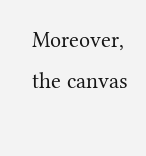Moreover, the canvas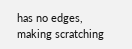has no edges, making scratching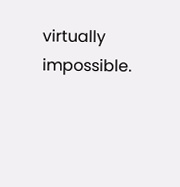virtually impossible.